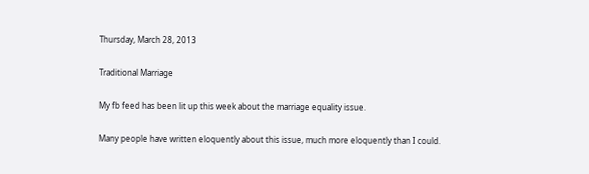Thursday, March 28, 2013

Traditional Marriage

My fb feed has been lit up this week about the marriage equality issue.

Many people have written eloquently about this issue, much more eloquently than I could.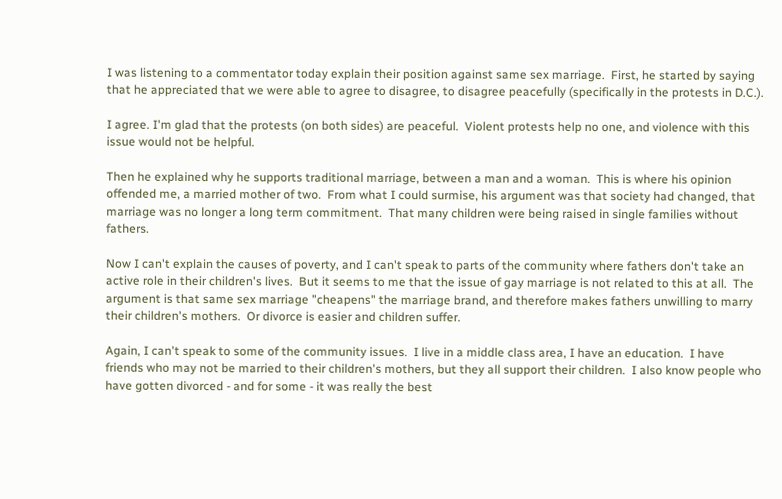I was listening to a commentator today explain their position against same sex marriage.  First, he started by saying that he appreciated that we were able to agree to disagree, to disagree peacefully (specifically in the protests in D.C.).

I agree. I'm glad that the protests (on both sides) are peaceful.  Violent protests help no one, and violence with this issue would not be helpful.

Then he explained why he supports traditional marriage, between a man and a woman.  This is where his opinion offended me, a married mother of two.  From what I could surmise, his argument was that society had changed, that marriage was no longer a long term commitment.  That many children were being raised in single families without fathers.

Now I can't explain the causes of poverty, and I can't speak to parts of the community where fathers don't take an active role in their children's lives.  But it seems to me that the issue of gay marriage is not related to this at all.  The argument is that same sex marriage "cheapens" the marriage brand, and therefore makes fathers unwilling to marry their children's mothers.  Or divorce is easier and children suffer.

Again, I can't speak to some of the community issues.  I live in a middle class area, I have an education.  I have friends who may not be married to their children's mothers, but they all support their children.  I also know people who have gotten divorced - and for some - it was really the best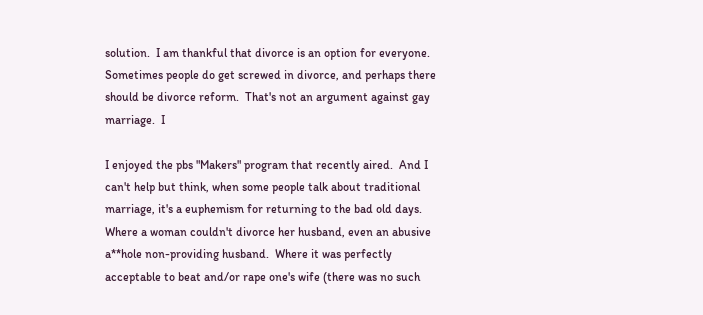solution.  I am thankful that divorce is an option for everyone.  Sometimes people do get screwed in divorce, and perhaps there should be divorce reform.  That's not an argument against gay marriage.  I

I enjoyed the pbs "Makers" program that recently aired.  And I can't help but think, when some people talk about traditional marriage, it's a euphemism for returning to the bad old days.  Where a woman couldn't divorce her husband, even an abusive a**hole non-providing husband.  Where it was perfectly acceptable to beat and/or rape one's wife (there was no such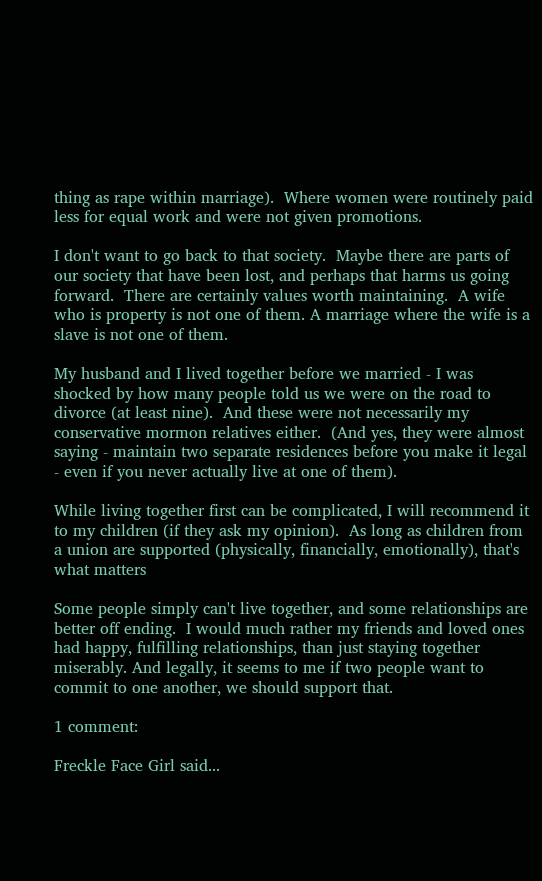thing as rape within marriage).  Where women were routinely paid less for equal work and were not given promotions.

I don't want to go back to that society.  Maybe there are parts of our society that have been lost, and perhaps that harms us going forward.  There are certainly values worth maintaining.  A wife who is property is not one of them. A marriage where the wife is a slave is not one of them.

My husband and I lived together before we married - I was shocked by how many people told us we were on the road to divorce (at least nine).  And these were not necessarily my conservative mormon relatives either.  (And yes, they were almost saying - maintain two separate residences before you make it legal - even if you never actually live at one of them).

While living together first can be complicated, I will recommend it to my children (if they ask my opinion).  As long as children from a union are supported (physically, financially, emotionally), that's what matters

Some people simply can't live together, and some relationships are better off ending.  I would much rather my friends and loved ones had happy, fulfilling relationships, than just staying together miserably. And legally, it seems to me if two people want to commit to one another, we should support that.

1 comment:

Freckle Face Girl said...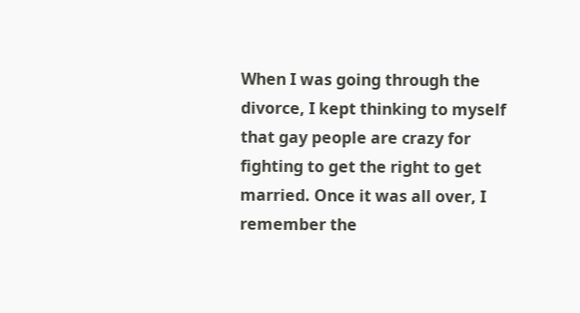When I was going through the divorce, I kept thinking to myself that gay people are crazy for fighting to get the right to get married. Once it was all over, I remember the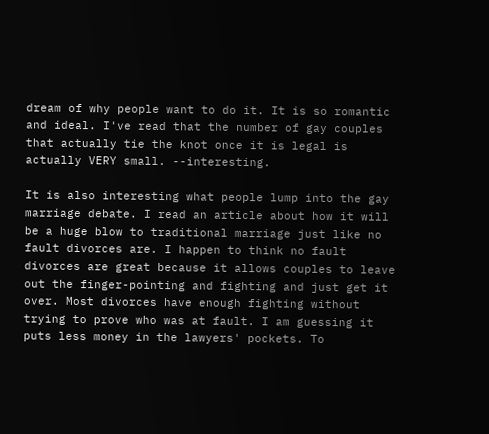dream of why people want to do it. It is so romantic and ideal. I've read that the number of gay couples that actually tie the knot once it is legal is actually VERY small. --interesting.

It is also interesting what people lump into the gay marriage debate. I read an article about how it will be a huge blow to traditional marriage just like no fault divorces are. I happen to think no fault divorces are great because it allows couples to leave out the finger-pointing and fighting and just get it over. Most divorces have enough fighting without trying to prove who was at fault. I am guessing it puts less money in the lawyers' pockets. To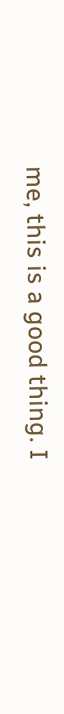me, this is a good thing. I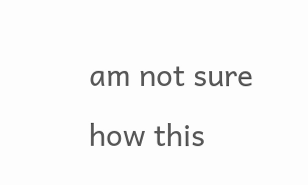am not sure how this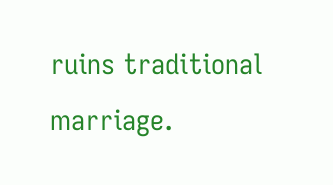ruins traditional marriage.